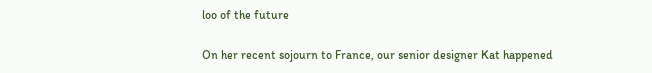loo of the future

On her recent sojourn to France, our senior designer Kat happened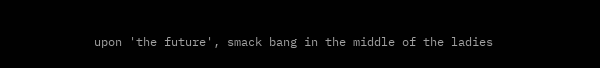upon 'the future', smack bang in the middle of the ladies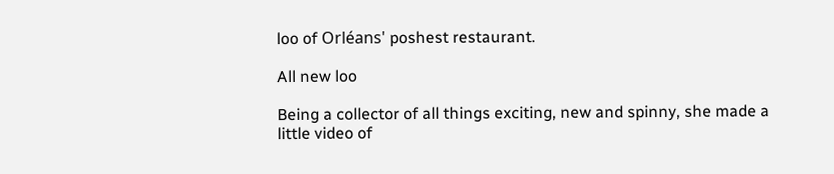loo of Orléans' poshest restaurant.

All new loo

Being a collector of all things exciting, new and spinny, she made a little video of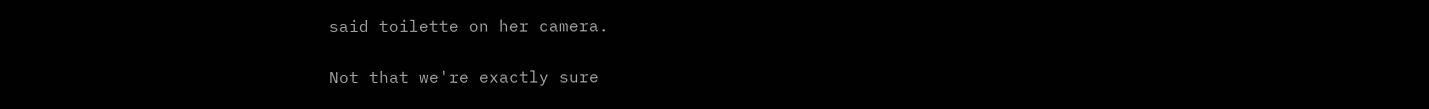said toilette on her camera.

Not that we're exactly sure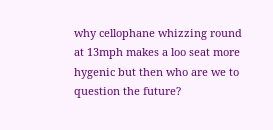why cellophane whizzing round at 13mph makes a loo seat more hygenic but then who are we to question the future?